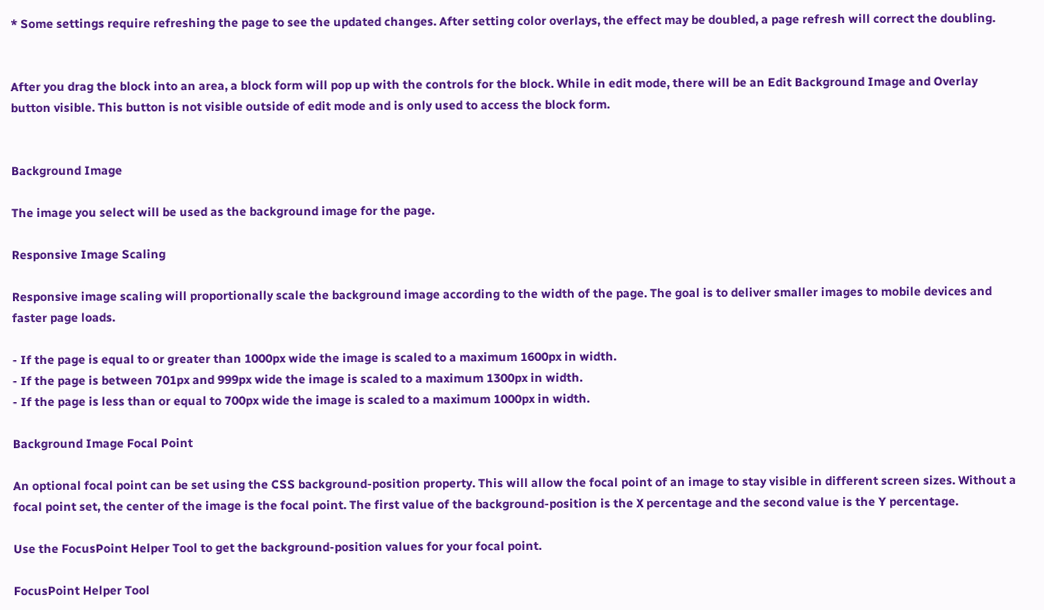* Some settings require refreshing the page to see the updated changes. After setting color overlays, the effect may be doubled, a page refresh will correct the doubling.


After you drag the block into an area, a block form will pop up with the controls for the block. While in edit mode, there will be an Edit Background Image and Overlay button visible. This button is not visible outside of edit mode and is only used to access the block form.


Background Image

The image you select will be used as the background image for the page.

Responsive Image Scaling

Responsive image scaling will proportionally scale the background image according to the width of the page. The goal is to deliver smaller images to mobile devices and faster page loads.

- If the page is equal to or greater than 1000px wide the image is scaled to a maximum 1600px in width.
- If the page is between 701px and 999px wide the image is scaled to a maximum 1300px in width.
- If the page is less than or equal to 700px wide the image is scaled to a maximum 1000px in width.

Background Image Focal Point

An optional focal point can be set using the CSS background-position property. This will allow the focal point of an image to stay visible in different screen sizes. Without a focal point set, the center of the image is the focal point. The first value of the background-position is the X percentage and the second value is the Y percentage.

Use the FocusPoint Helper Tool to get the background-position values for your focal point.

FocusPoint Helper Tool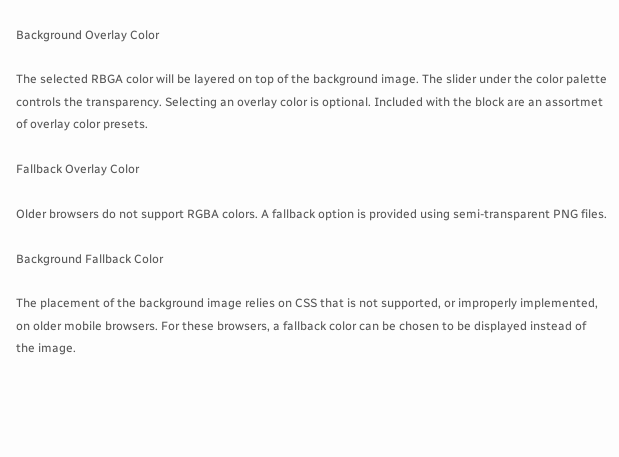Background Overlay Color

The selected RBGA color will be layered on top of the background image. The slider under the color palette controls the transparency. Selecting an overlay color is optional. Included with the block are an assortmet of overlay color presets.

Fallback Overlay Color

Older browsers do not support RGBA colors. A fallback option is provided using semi-transparent PNG files.

Background Fallback Color

The placement of the background image relies on CSS that is not supported, or improperly implemented, on older mobile browsers. For these browsers, a fallback color can be chosen to be displayed instead of the image.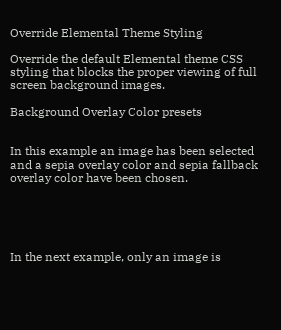Override Elemental Theme Styling

Override the default Elemental theme CSS styling that blocks the proper viewing of full screen background images.

Background Overlay Color presets


In this example an image has been selected and a sepia overlay color and sepia fallback overlay color have been chosen.





In the next example, only an image is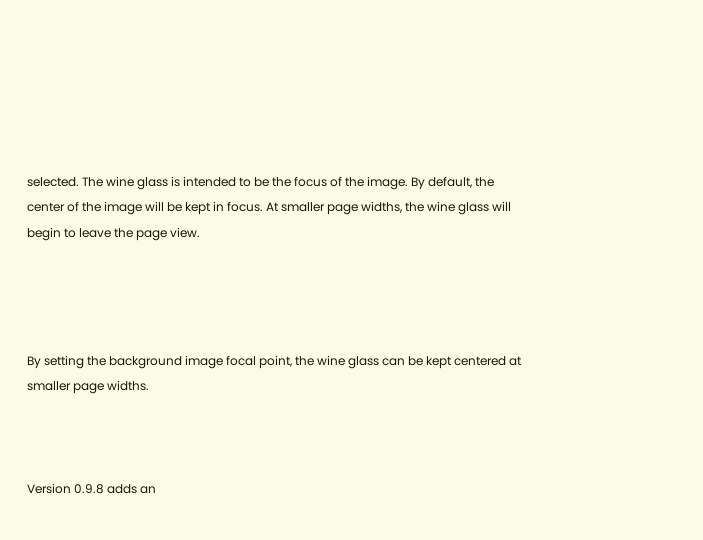selected. The wine glass is intended to be the focus of the image. By default, the center of the image will be kept in focus. At smaller page widths, the wine glass will begin to leave the page view.




By setting the background image focal point, the wine glass can be kept centered at smaller page widths.



Version 0.9.8 adds an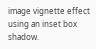image vignette effect using an inset box shadow.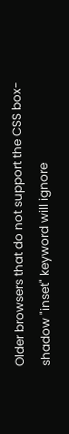Older browsers that do not support the CSS box-shadow "inset" keyword will ignore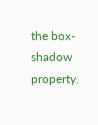the box-shadow property.